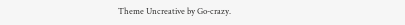Theme Uncreative by Go-crazy.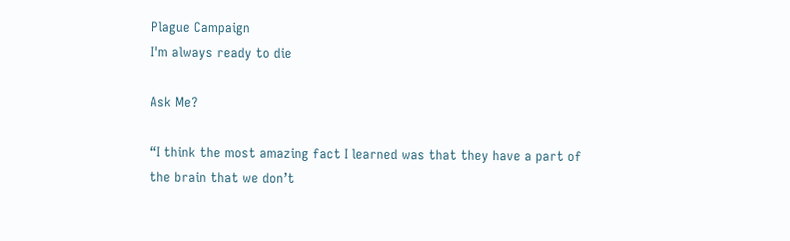Plague Campaign
I'm always ready to die

Ask Me?

“I think the most amazing fact I learned was that they have a part of the brain that we don’t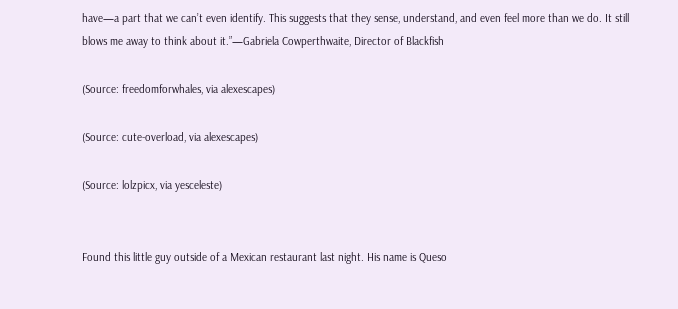have—a part that we can’t even identify. This suggests that they sense, understand, and even feel more than we do. It still blows me away to think about it.”—Gabriela Cowperthwaite, Director of Blackfish

(Source: freedomforwhales, via alexescapes)

(Source: cute-overload, via alexescapes)

(Source: lolzpicx, via yesceleste)


Found this little guy outside of a Mexican restaurant last night. His name is Queso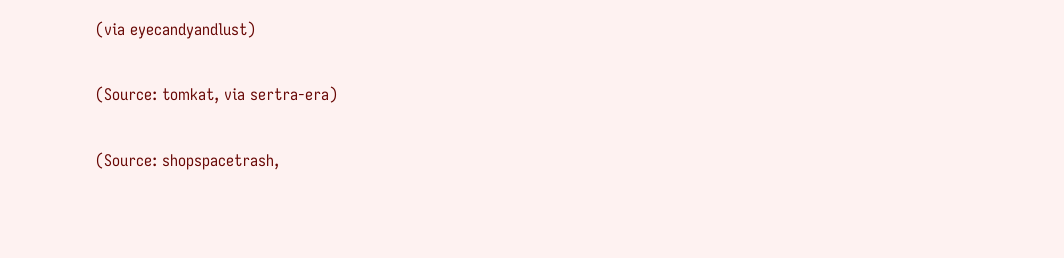(via eyecandyandlust)

(Source: tomkat, via sertra-era)

(Source: shopspacetrash,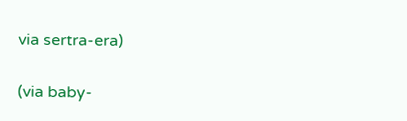via sertra-era)

(via baby-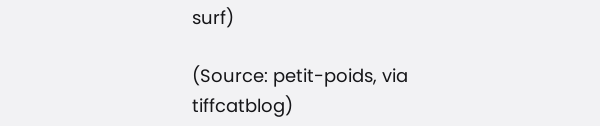surf)

(Source: petit-poids, via tiffcatblog)